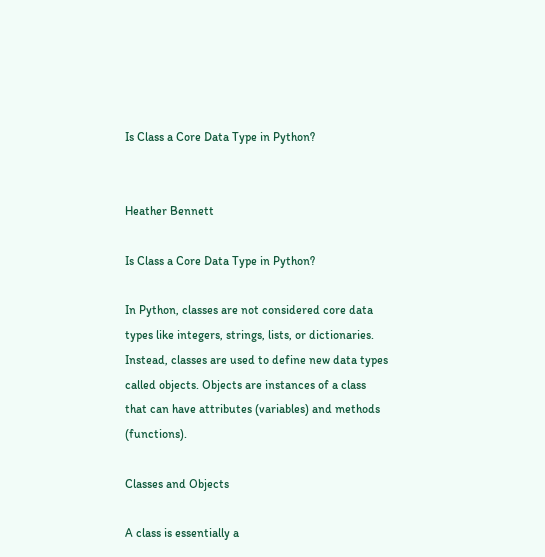Is Class a Core Data Type in Python?


Heather Bennett

Is Class a Core Data Type in Python?

In Python, classes are not considered core data types like integers, strings, lists, or dictionaries. Instead, classes are used to define new data types called objects. Objects are instances of a class that can have attributes (variables) and methods (functions).

Classes and Objects

A class is essentially a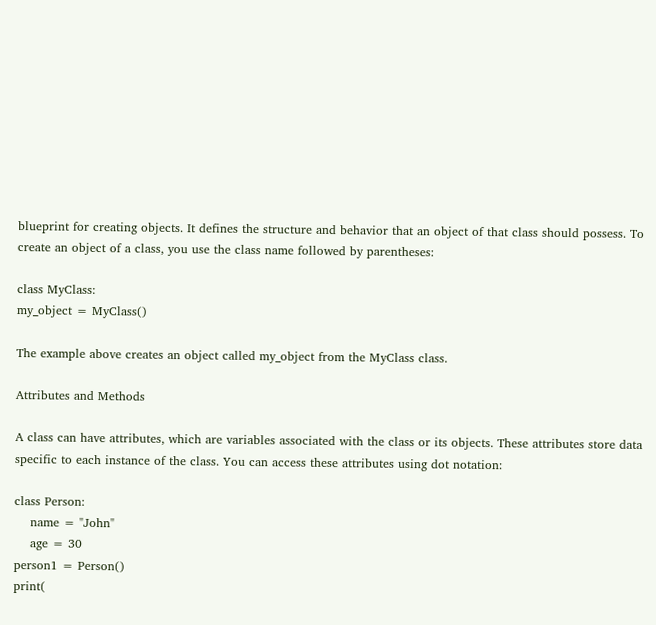blueprint for creating objects. It defines the structure and behavior that an object of that class should possess. To create an object of a class, you use the class name followed by parentheses:

class MyClass:
my_object = MyClass()

The example above creates an object called my_object from the MyClass class.

Attributes and Methods

A class can have attributes, which are variables associated with the class or its objects. These attributes store data specific to each instance of the class. You can access these attributes using dot notation:

class Person:
    name = "John"
    age = 30
person1 = Person()
print(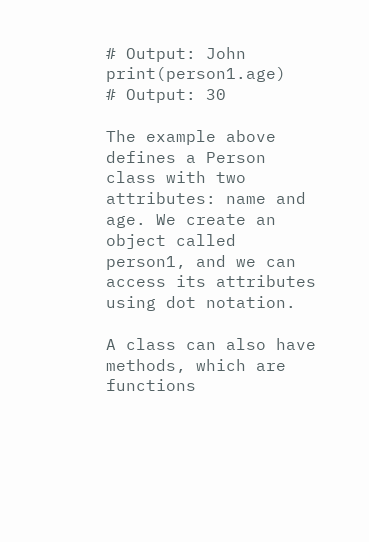# Output: John
print(person1.age)   # Output: 30

The example above defines a Person class with two attributes: name and age. We create an object called person1, and we can access its attributes using dot notation.

A class can also have methods, which are functions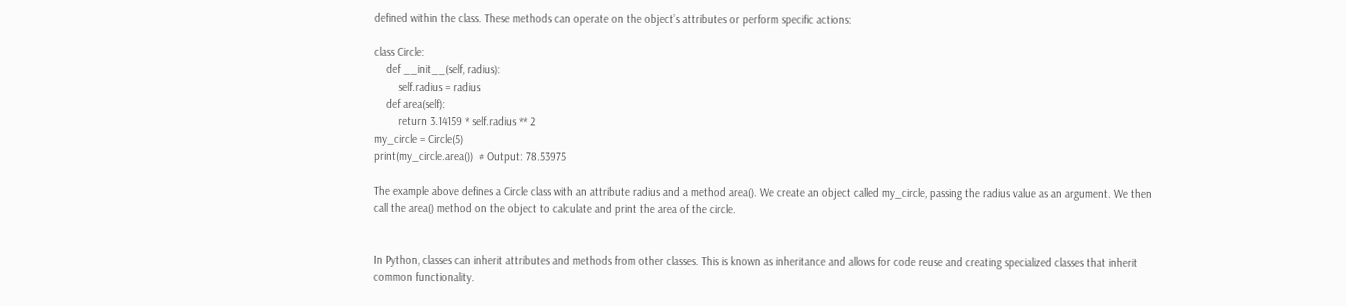defined within the class. These methods can operate on the object’s attributes or perform specific actions:

class Circle:
    def __init__(self, radius):
        self.radius = radius
    def area(self):
        return 3.14159 * self.radius ** 2
my_circle = Circle(5)
print(my_circle.area())  # Output: 78.53975

The example above defines a Circle class with an attribute radius and a method area(). We create an object called my_circle, passing the radius value as an argument. We then call the area() method on the object to calculate and print the area of the circle.


In Python, classes can inherit attributes and methods from other classes. This is known as inheritance and allows for code reuse and creating specialized classes that inherit common functionality.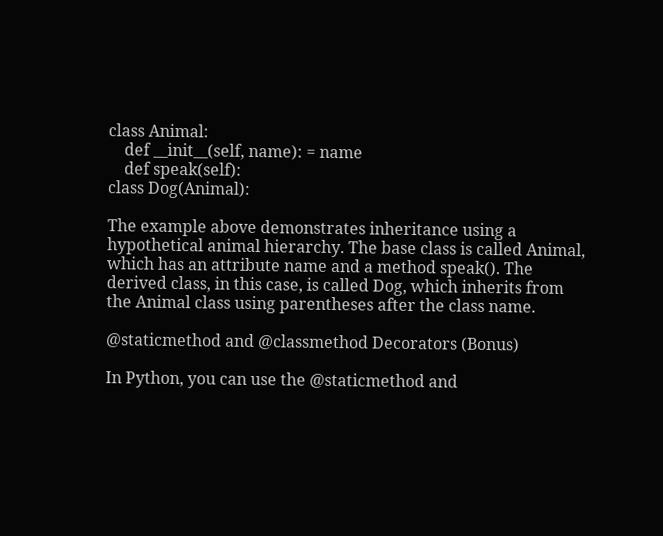class Animal:
    def __init__(self, name): = name
    def speak(self):
class Dog(Animal):

The example above demonstrates inheritance using a hypothetical animal hierarchy. The base class is called Animal, which has an attribute name and a method speak(). The derived class, in this case, is called Dog, which inherits from the Animal class using parentheses after the class name.

@staticmethod and @classmethod Decorators (Bonus)

In Python, you can use the @staticmethod and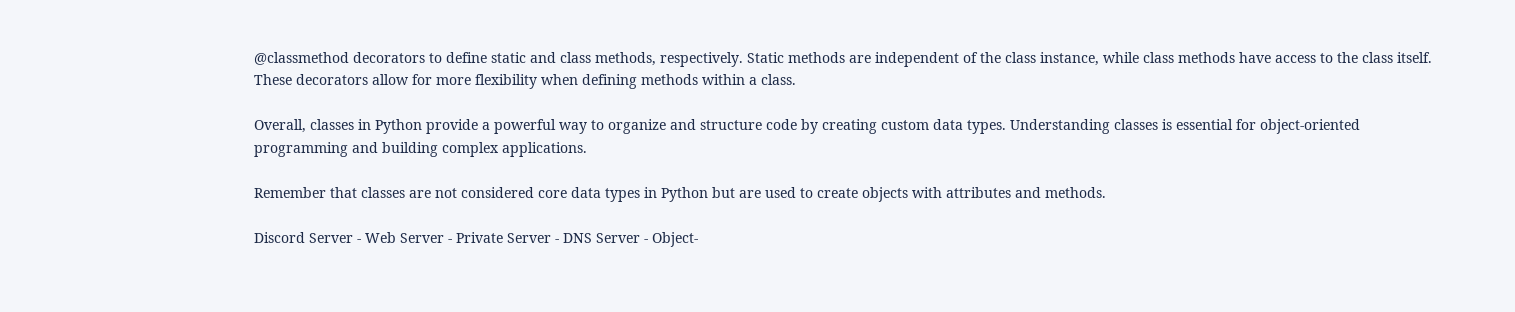@classmethod decorators to define static and class methods, respectively. Static methods are independent of the class instance, while class methods have access to the class itself. These decorators allow for more flexibility when defining methods within a class.

Overall, classes in Python provide a powerful way to organize and structure code by creating custom data types. Understanding classes is essential for object-oriented programming and building complex applications.

Remember that classes are not considered core data types in Python but are used to create objects with attributes and methods.

Discord Server - Web Server - Private Server - DNS Server - Object-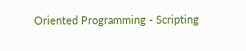Oriented Programming - Scripting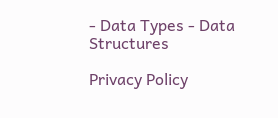- Data Types - Data Structures

Privacy Policy